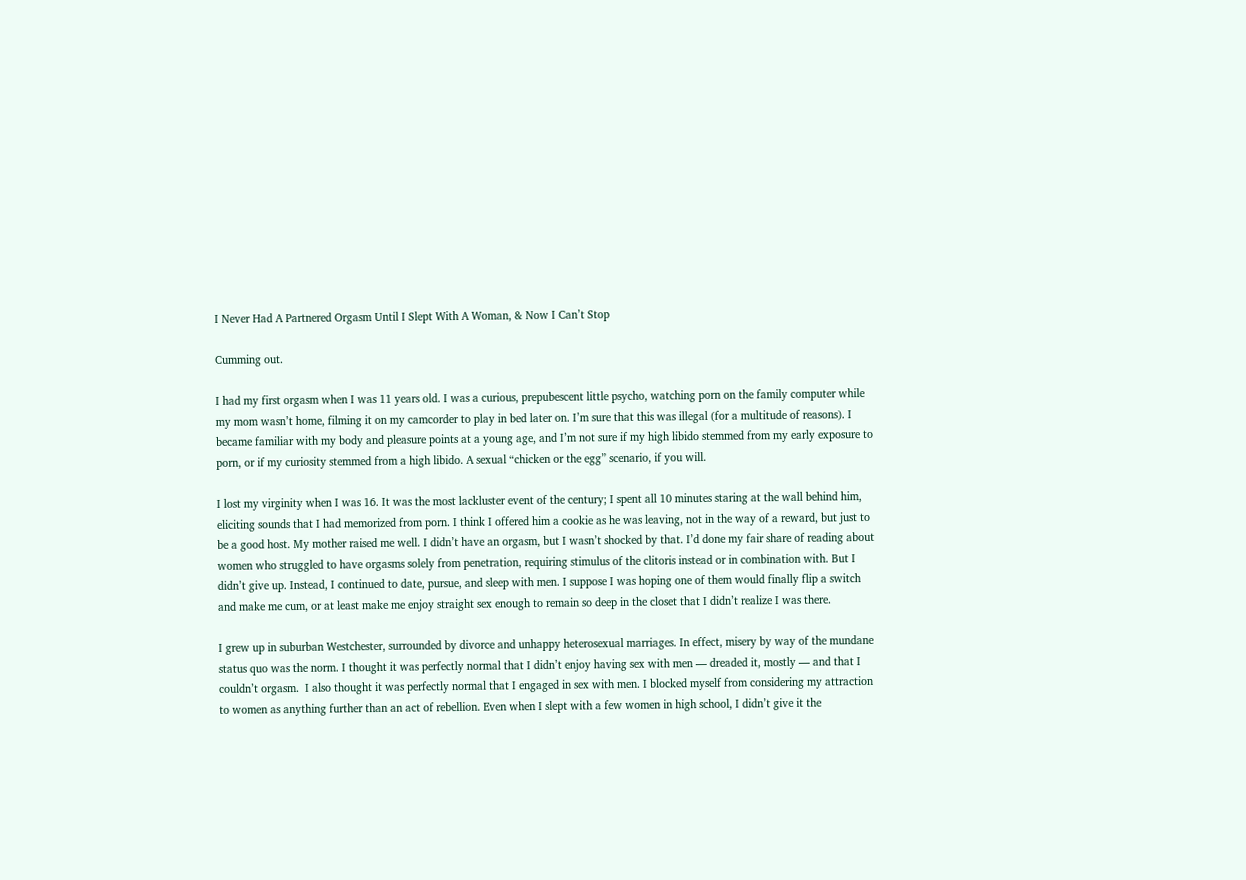I Never Had A Partnered Orgasm Until I Slept With A Woman, & Now I Can’t Stop

Cumming out.

I had my first orgasm when I was 11 years old. I was a curious, prepubescent little psycho, watching porn on the family computer while my mom wasn’t home, filming it on my camcorder to play in bed later on. I’m sure that this was illegal (for a multitude of reasons). I became familiar with my body and pleasure points at a young age, and I’m not sure if my high libido stemmed from my early exposure to porn, or if my curiosity stemmed from a high libido. A sexual “chicken or the egg” scenario, if you will.

I lost my virginity when I was 16. It was the most lackluster event of the century; I spent all 10 minutes staring at the wall behind him, eliciting sounds that I had memorized from porn. I think I offered him a cookie as he was leaving, not in the way of a reward, but just to be a good host. My mother raised me well. I didn’t have an orgasm, but I wasn’t shocked by that. I’d done my fair share of reading about women who struggled to have orgasms solely from penetration, requiring stimulus of the clitoris instead or in combination with. But I didn’t give up. Instead, I continued to date, pursue, and sleep with men. I suppose I was hoping one of them would finally flip a switch and make me cum, or at least make me enjoy straight sex enough to remain so deep in the closet that I didn’t realize I was there.

I grew up in suburban Westchester, surrounded by divorce and unhappy heterosexual marriages. In effect, misery by way of the mundane status quo was the norm. I thought it was perfectly normal that I didn’t enjoy having sex with men — dreaded it, mostly — and that I couldn’t orgasm.  I also thought it was perfectly normal that I engaged in sex with men. I blocked myself from considering my attraction to women as anything further than an act of rebellion. Even when I slept with a few women in high school, I didn’t give it the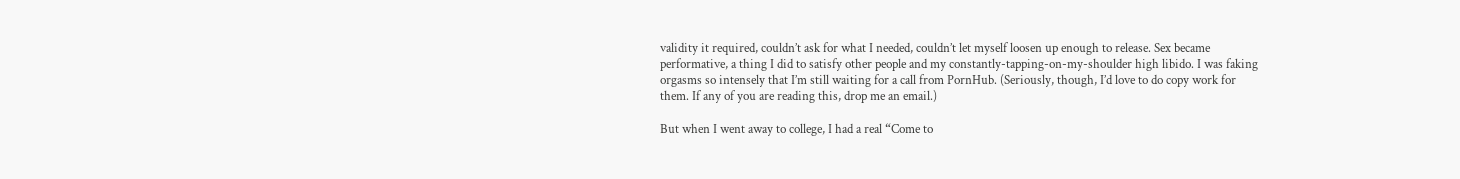validity it required, couldn’t ask for what I needed, couldn’t let myself loosen up enough to release. Sex became performative, a thing I did to satisfy other people and my constantly-tapping-on-my-shoulder high libido. I was faking orgasms so intensely that I’m still waiting for a call from PornHub. (Seriously, though, I’d love to do copy work for them. If any of you are reading this, drop me an email.)

But when I went away to college, I had a real “Come to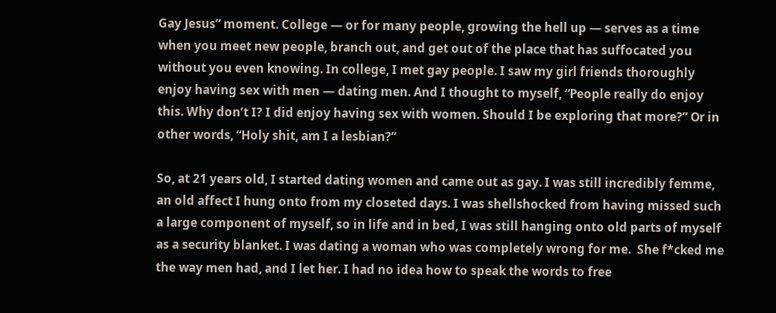Gay Jesus” moment. College — or for many people, growing the hell up — serves as a time when you meet new people, branch out, and get out of the place that has suffocated you without you even knowing. In college, I met gay people. I saw my girl friends thoroughly enjoy having sex with men — dating men. And I thought to myself, “People really do enjoy this. Why don’t I? I did enjoy having sex with women. Should I be exploring that more?” Or in other words, “Holy shit, am I a lesbian?”

So, at 21 years old, I started dating women and came out as gay. I was still incredibly femme, an old affect I hung onto from my closeted days. I was shellshocked from having missed such a large component of myself, so in life and in bed, I was still hanging onto old parts of myself as a security blanket. I was dating a woman who was completely wrong for me.  She f*cked me the way men had, and I let her. I had no idea how to speak the words to free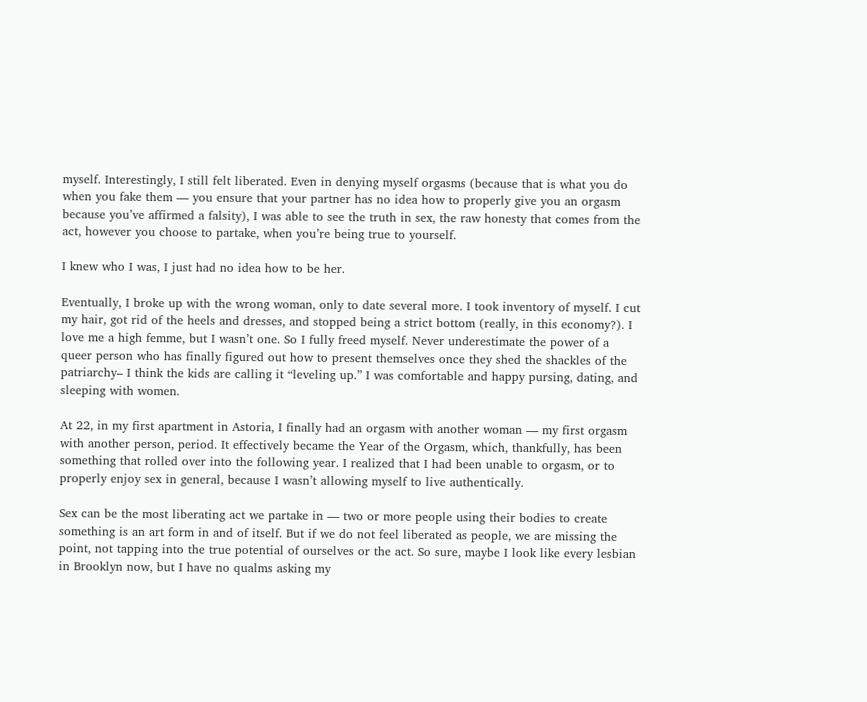myself. Interestingly, I still felt liberated. Even in denying myself orgasms (because that is what you do when you fake them — you ensure that your partner has no idea how to properly give you an orgasm because you’ve affirmed a falsity), I was able to see the truth in sex, the raw honesty that comes from the act, however you choose to partake, when you’re being true to yourself.

I knew who I was, I just had no idea how to be her.

Eventually, I broke up with the wrong woman, only to date several more. I took inventory of myself. I cut my hair, got rid of the heels and dresses, and stopped being a strict bottom (really, in this economy?). I love me a high femme, but I wasn’t one. So I fully freed myself. Never underestimate the power of a queer person who has finally figured out how to present themselves once they shed the shackles of the patriarchy– I think the kids are calling it “leveling up.” I was comfortable and happy pursing, dating, and sleeping with women.

At 22, in my first apartment in Astoria, I finally had an orgasm with another woman — my first orgasm with another person, period. It effectively became the Year of the Orgasm, which, thankfully, has been something that rolled over into the following year. I realized that I had been unable to orgasm, or to properly enjoy sex in general, because I wasn’t allowing myself to live authentically.

Sex can be the most liberating act we partake in — two or more people using their bodies to create something is an art form in and of itself. But if we do not feel liberated as people, we are missing the point, not tapping into the true potential of ourselves or the act. So sure, maybe I look like every lesbian in Brooklyn now, but I have no qualms asking my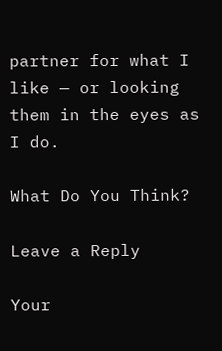partner for what I like — or looking them in the eyes as I do.

What Do You Think?

Leave a Reply

Your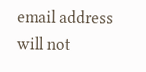email address will not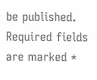be published. Required fields are marked *